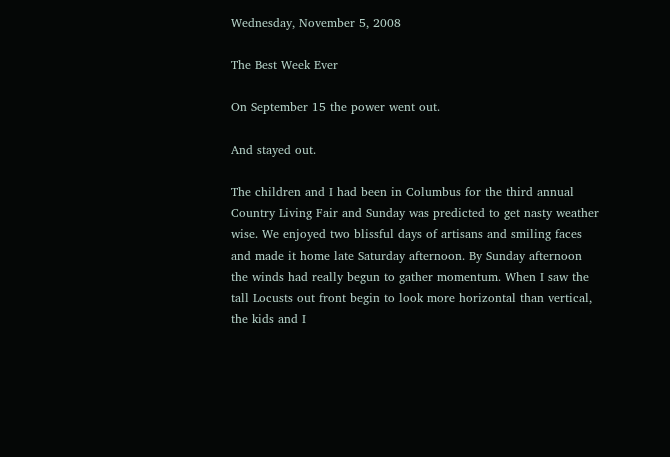Wednesday, November 5, 2008

The Best Week Ever

On September 15 the power went out.

And stayed out.

The children and I had been in Columbus for the third annual Country Living Fair and Sunday was predicted to get nasty weather wise. We enjoyed two blissful days of artisans and smiling faces and made it home late Saturday afternoon. By Sunday afternoon the winds had really begun to gather momentum. When I saw the tall Locusts out front begin to look more horizontal than vertical, the kids and I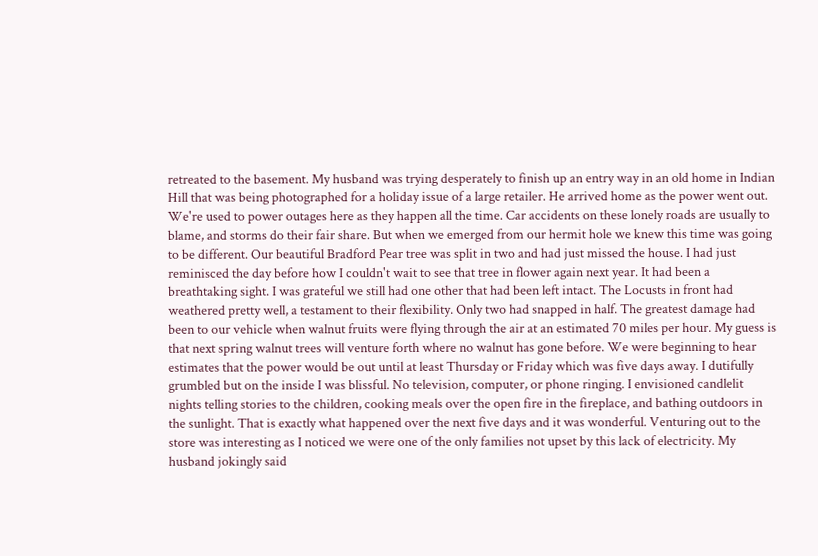retreated to the basement. My husband was trying desperately to finish up an entry way in an old home in Indian Hill that was being photographed for a holiday issue of a large retailer. He arrived home as the power went out. We're used to power outages here as they happen all the time. Car accidents on these lonely roads are usually to blame, and storms do their fair share. But when we emerged from our hermit hole we knew this time was going to be different. Our beautiful Bradford Pear tree was split in two and had just missed the house. I had just reminisced the day before how I couldn't wait to see that tree in flower again next year. It had been a breathtaking sight. I was grateful we still had one other that had been left intact. The Locusts in front had weathered pretty well, a testament to their flexibility. Only two had snapped in half. The greatest damage had been to our vehicle when walnut fruits were flying through the air at an estimated 70 miles per hour. My guess is that next spring walnut trees will venture forth where no walnut has gone before. We were beginning to hear estimates that the power would be out until at least Thursday or Friday which was five days away. I dutifully grumbled but on the inside I was blissful. No television, computer, or phone ringing. I envisioned candlelit nights telling stories to the children, cooking meals over the open fire in the fireplace, and bathing outdoors in the sunlight. That is exactly what happened over the next five days and it was wonderful. Venturing out to the store was interesting as I noticed we were one of the only families not upset by this lack of electricity. My husband jokingly said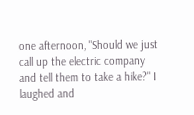one afternoon, "Should we just call up the electric company and tell them to take a hike?" I laughed and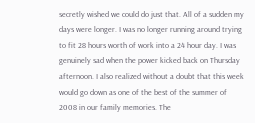secretly wished we could do just that. All of a sudden my days were longer. I was no longer running around trying to fit 28 hours worth of work into a 24 hour day. I was genuinely sad when the power kicked back on Thursday afternoon. I also realized without a doubt that this week would go down as one of the best of the summer of 2008 in our family memories. The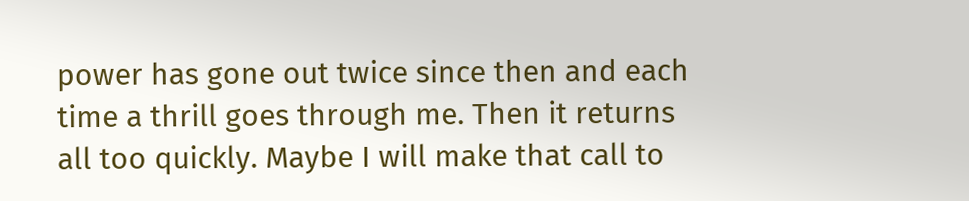power has gone out twice since then and each time a thrill goes through me. Then it returns all too quickly. Maybe I will make that call to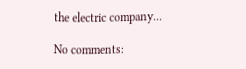the electric company...

No comments: